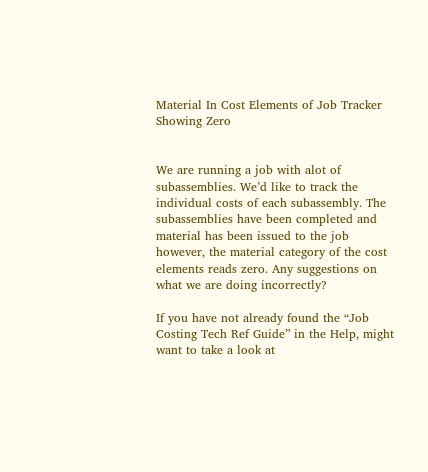Material In Cost Elements of Job Tracker Showing Zero


We are running a job with alot of subassemblies. We’d like to track the individual costs of each subassembly. The subassemblies have been completed and material has been issued to the job however, the material category of the cost elements reads zero. Any suggestions on what we are doing incorrectly?

If you have not already found the “Job Costing Tech Ref Guide” in the Help, might want to take a look at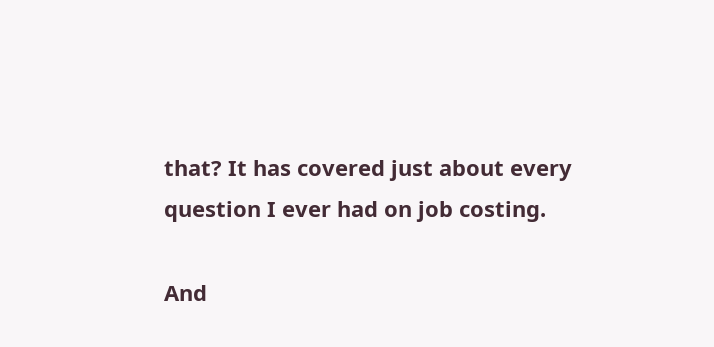that? It has covered just about every question I ever had on job costing.

And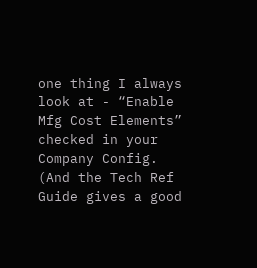one thing I always look at - “Enable Mfg Cost Elements” checked in your Company Config. (And the Tech Ref Guide gives a good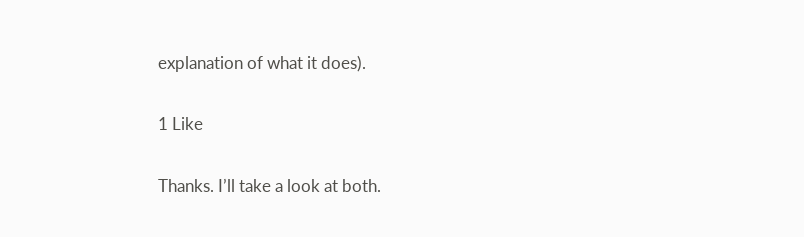explanation of what it does).

1 Like

Thanks. I’ll take a look at both.